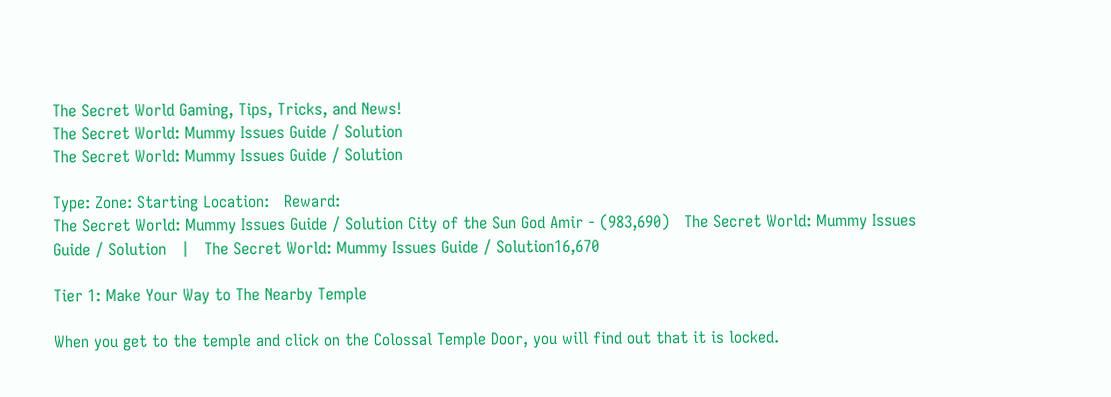The Secret World Gaming, Tips, Tricks, and News!
The Secret World: Mummy Issues Guide / Solution
The Secret World: Mummy Issues Guide / Solution

Type: Zone: Starting Location:   Reward:
The Secret World: Mummy Issues Guide / Solution City of the Sun God Amir - (983,690)   The Secret World: Mummy Issues Guide / Solution   |   The Secret World: Mummy Issues Guide / Solution16,670

Tier 1: Make Your Way to The Nearby Temple

When you get to the temple and click on the Colossal Temple Door, you will find out that it is locked.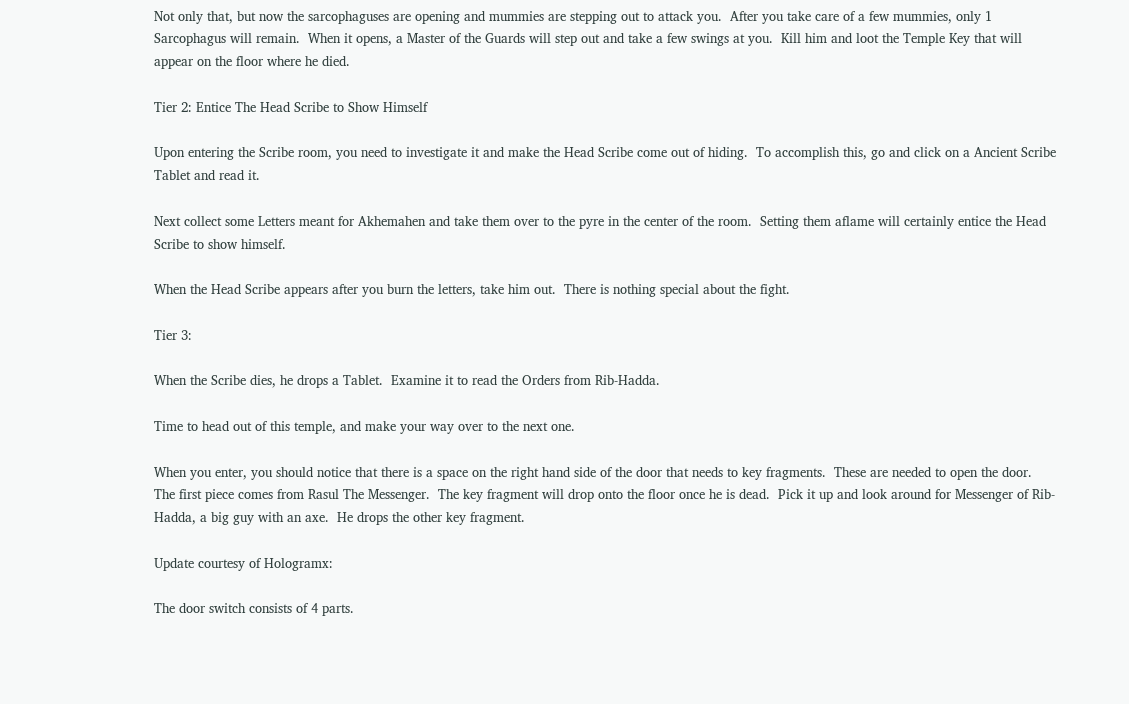Not only that, but now the sarcophaguses are opening and mummies are stepping out to attack you.  After you take care of a few mummies, only 1 Sarcophagus will remain.  When it opens, a Master of the Guards will step out and take a few swings at you.  Kill him and loot the Temple Key that will appear on the floor where he died.

Tier 2: Entice The Head Scribe to Show Himself

Upon entering the Scribe room, you need to investigate it and make the Head Scribe come out of hiding.  To accomplish this, go and click on a Ancient Scribe Tablet and read it.

Next collect some Letters meant for Akhemahen and take them over to the pyre in the center of the room.  Setting them aflame will certainly entice the Head Scribe to show himself.

When the Head Scribe appears after you burn the letters, take him out.  There is nothing special about the fight.

Tier 3:

When the Scribe dies, he drops a Tablet.  Examine it to read the Orders from Rib-Hadda.

Time to head out of this temple, and make your way over to the next one.

When you enter, you should notice that there is a space on the right hand side of the door that needs to key fragments.  These are needed to open the door.  The first piece comes from Rasul The Messenger.  The key fragment will drop onto the floor once he is dead.  Pick it up and look around for Messenger of Rib-Hadda, a big guy with an axe.  He drops the other key fragment.

Update courtesy of Hologramx:

The door switch consists of 4 parts.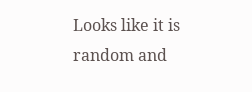Looks like it is random and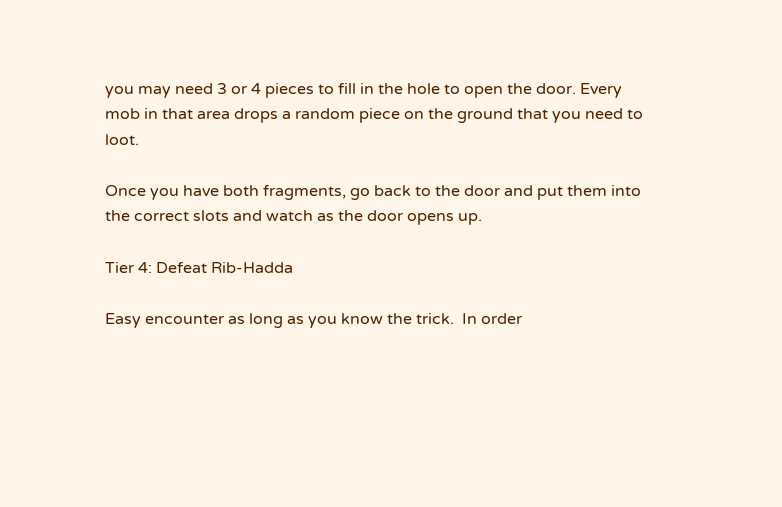you may need 3 or 4 pieces to fill in the hole to open the door. Every mob in that area drops a random piece on the ground that you need to loot.

Once you have both fragments, go back to the door and put them into the correct slots and watch as the door opens up.

Tier 4: Defeat Rib-Hadda

Easy encounter as long as you know the trick.  In order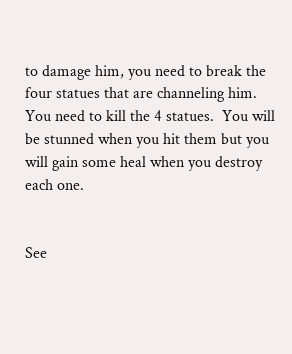to damage him, you need to break the four statues that are channeling him.  You need to kill the 4 statues.  You will be stunned when you hit them but you will gain some heal when you destroy each one.


See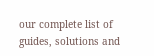our complete list of guides, solutions and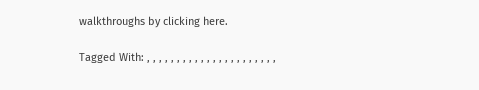walkthroughs by clicking here.

Tagged With: , , , , , , , , , , , , , , , , , , , , , ,